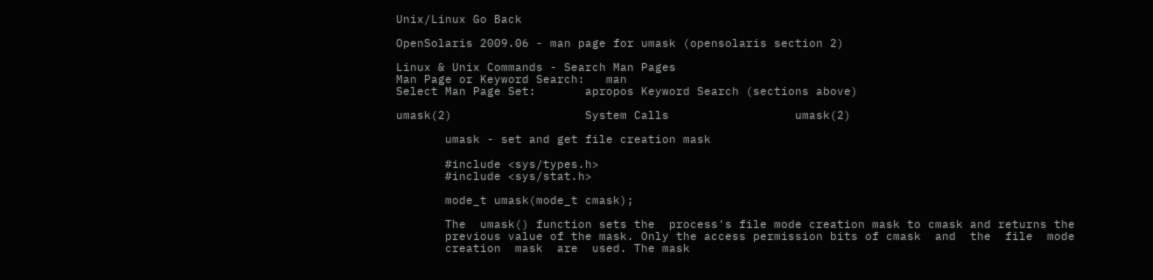Unix/Linux Go Back

OpenSolaris 2009.06 - man page for umask (opensolaris section 2)

Linux & Unix Commands - Search Man Pages
Man Page or Keyword Search:   man
Select Man Page Set:       apropos Keyword Search (sections above)

umask(2)                   System Calls                  umask(2)

       umask - set and get file creation mask

       #include <sys/types.h>
       #include <sys/stat.h>

       mode_t umask(mode_t cmask);

       The  umask() function sets the  process's file mode creation mask to cmask and returns the
       previous value of the mask. Only the access permission bits of cmask  and  the  file  mode
       creation  mask  are  used. The mask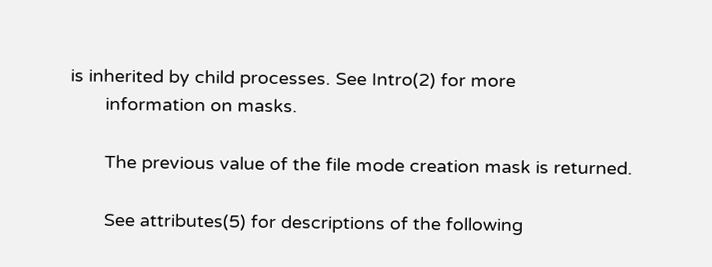is inherited by child processes. See Intro(2) for more
       information on masks.

       The previous value of the file mode creation mask is returned.

       See attributes(5) for descriptions of the following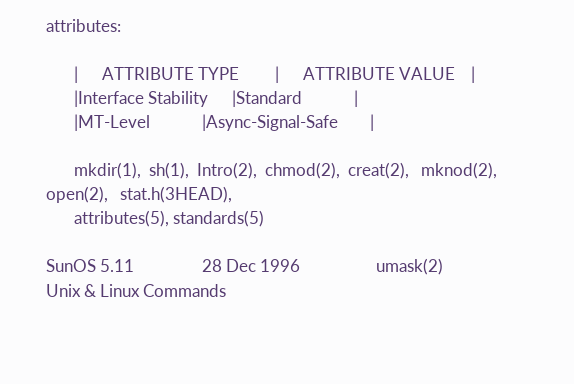attributes:

       |      ATTRIBUTE TYPE         |      ATTRIBUTE VALUE    |
       |Interface Stability      |Standard             |
       |MT-Level             |Async-Signal-Safe        |

       mkdir(1),  sh(1),  Intro(2),  chmod(2),  creat(2),   mknod(2),   open(2),   stat.h(3HEAD),
       attributes(5), standards(5)

SunOS 5.11                 28 Dec 1996                   umask(2)
Unix & Linux Commands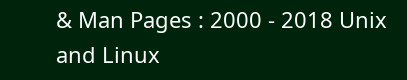& Man Pages : 2000 - 2018 Unix and Linux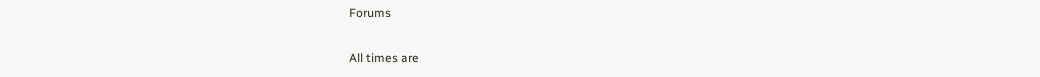Forums

All times are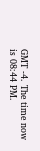GMT -4. The time now is 08:44 PM.